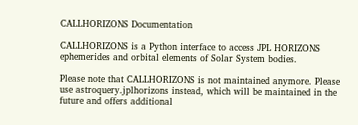CALLHORIZONS Documentation

CALLHORIZONS is a Python interface to access JPL HORIZONS ephemerides and orbital elements of Solar System bodies.

Please note that CALLHORIZONS is not maintained anymore. Please use astroquery.jplhorizons instead, which will be maintained in the future and offers additional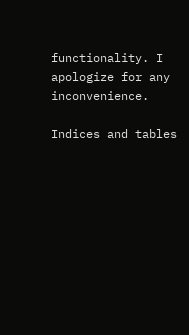functionality. I apologize for any inconvenience.

Indices and tables